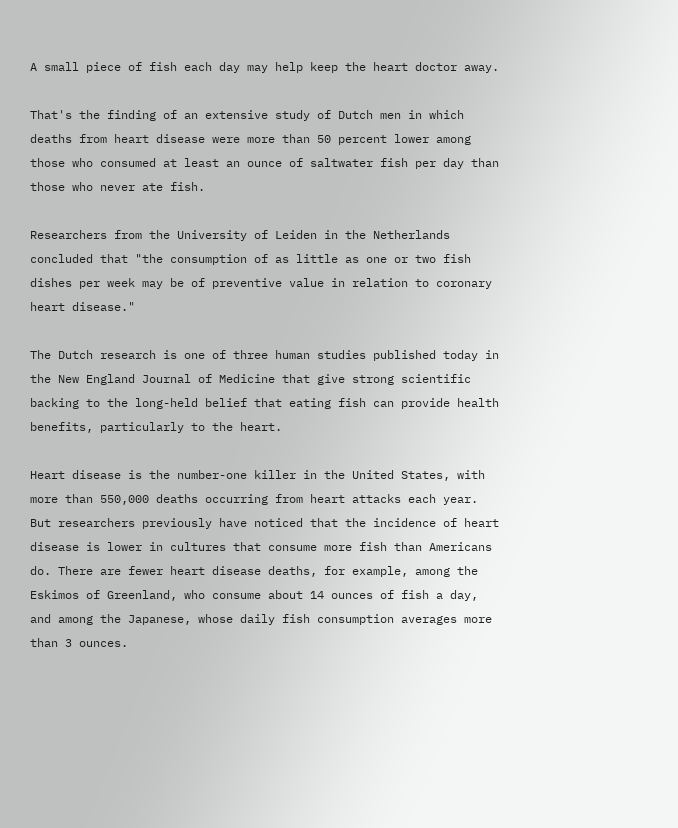A small piece of fish each day may help keep the heart doctor away.

That's the finding of an extensive study of Dutch men in which deaths from heart disease were more than 50 percent lower among those who consumed at least an ounce of saltwater fish per day than those who never ate fish.

Researchers from the University of Leiden in the Netherlands concluded that "the consumption of as little as one or two fish dishes per week may be of preventive value in relation to coronary heart disease."

The Dutch research is one of three human studies published today in the New England Journal of Medicine that give strong scientific backing to the long-held belief that eating fish can provide health benefits, particularly to the heart.

Heart disease is the number-one killer in the United States, with more than 550,000 deaths occurring from heart attacks each year. But researchers previously have noticed that the incidence of heart disease is lower in cultures that consume more fish than Americans do. There are fewer heart disease deaths, for example, among the Eskimos of Greenland, who consume about 14 ounces of fish a day, and among the Japanese, whose daily fish consumption averages more than 3 ounces.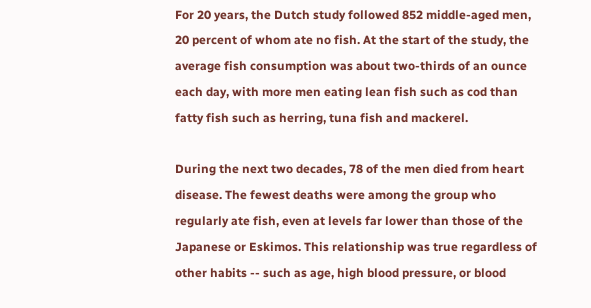For 20 years, the Dutch study followed 852 middle-aged men, 20 percent of whom ate no fish. At the start of the study, the average fish consumption was about two-thirds of an ounce each day, with more men eating lean fish such as cod than fatty fish such as herring, tuna fish and mackerel.

During the next two decades, 78 of the men died from heart disease. The fewest deaths were among the group who regularly ate fish, even at levels far lower than those of the Japanese or Eskimos. This relationship was true regardless of other habits -- such as age, high blood pressure, or blood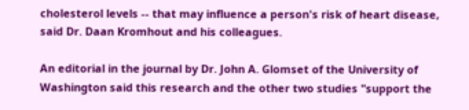cholesterol levels -- that may influence a person's risk of heart disease, said Dr. Daan Kromhout and his colleagues.

An editorial in the journal by Dr. John A. Glomset of the University of Washington said this research and the other two studies "support the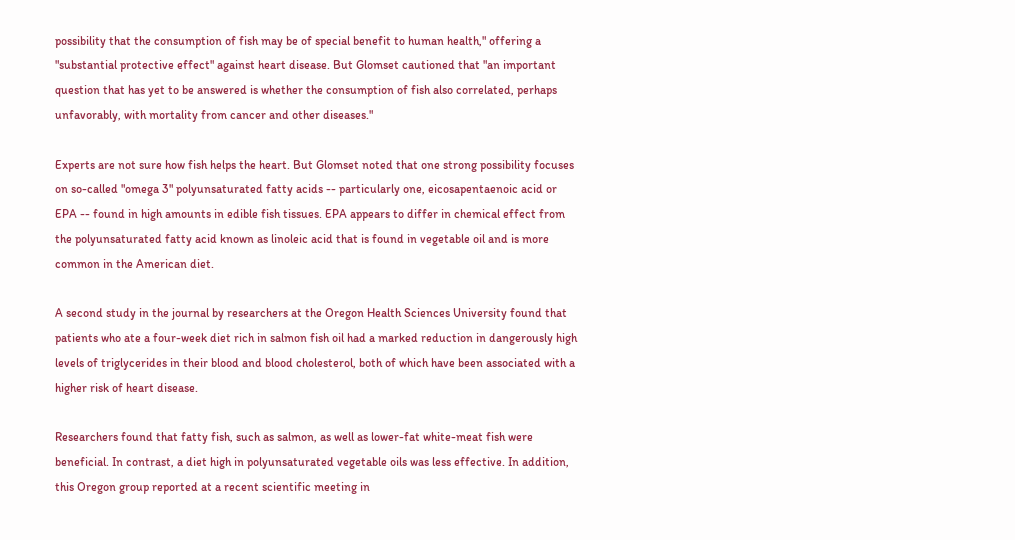possibility that the consumption of fish may be of special benefit to human health," offering a "substantial protective effect" against heart disease. But Glomset cautioned that "an important question that has yet to be answered is whether the consumption of fish also correlated, perhaps unfavorably, with mortality from cancer and other diseases."

Experts are not sure how fish helps the heart. But Glomset noted that one strong possibility focuses on so-called "omega 3" polyunsaturated fatty acids -- particularly one, eicosapentaenoic acid or EPA -- found in high amounts in edible fish tissues. EPA appears to differ in chemical effect from the polyunsaturated fatty acid known as linoleic acid that is found in vegetable oil and is more common in the American diet.

A second study in the journal by researchers at the Oregon Health Sciences University found that patients who ate a four-week diet rich in salmon fish oil had a marked reduction in dangerously high levels of triglycerides in their blood and blood cholesterol, both of which have been associated with a higher risk of heart disease.

Researchers found that fatty fish, such as salmon, as well as lower-fat white-meat fish were beneficial. In contrast, a diet high in polyunsaturated vegetable oils was less effective. In addition, this Oregon group reported at a recent scientific meeting in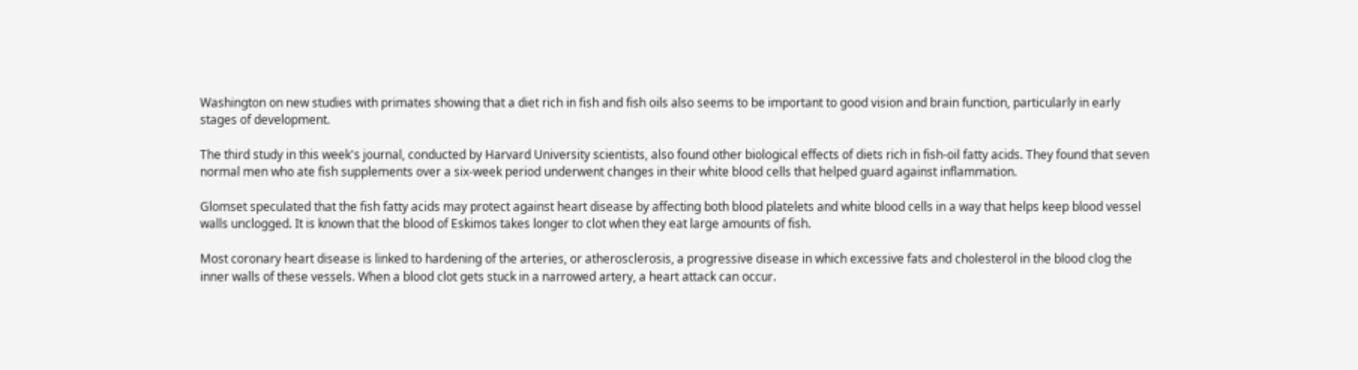Washington on new studies with primates showing that a diet rich in fish and fish oils also seems to be important to good vision and brain function, particularly in early stages of development.

The third study in this week's journal, conducted by Harvard University scientists, also found other biological effects of diets rich in fish-oil fatty acids. They found that seven normal men who ate fish supplements over a six-week period underwent changes in their white blood cells that helped guard against inflammation.

Glomset speculated that the fish fatty acids may protect against heart disease by affecting both blood platelets and white blood cells in a way that helps keep blood vessel walls unclogged. It is known that the blood of Eskimos takes longer to clot when they eat large amounts of fish.

Most coronary heart disease is linked to hardening of the arteries, or atherosclerosis, a progressive disease in which excessive fats and cholesterol in the blood clog the inner walls of these vessels. When a blood clot gets stuck in a narrowed artery, a heart attack can occur.